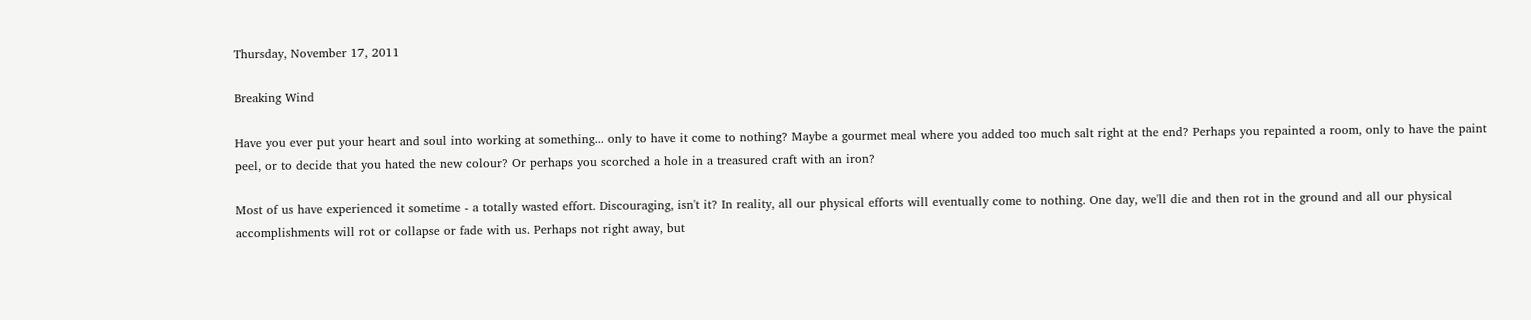Thursday, November 17, 2011

Breaking Wind

Have you ever put your heart and soul into working at something... only to have it come to nothing? Maybe a gourmet meal where you added too much salt right at the end? Perhaps you repainted a room, only to have the paint peel, or to decide that you hated the new colour? Or perhaps you scorched a hole in a treasured craft with an iron?

Most of us have experienced it sometime - a totally wasted effort. Discouraging, isn't it? In reality, all our physical efforts will eventually come to nothing. One day, we'll die and then rot in the ground and all our physical accomplishments will rot or collapse or fade with us. Perhaps not right away, but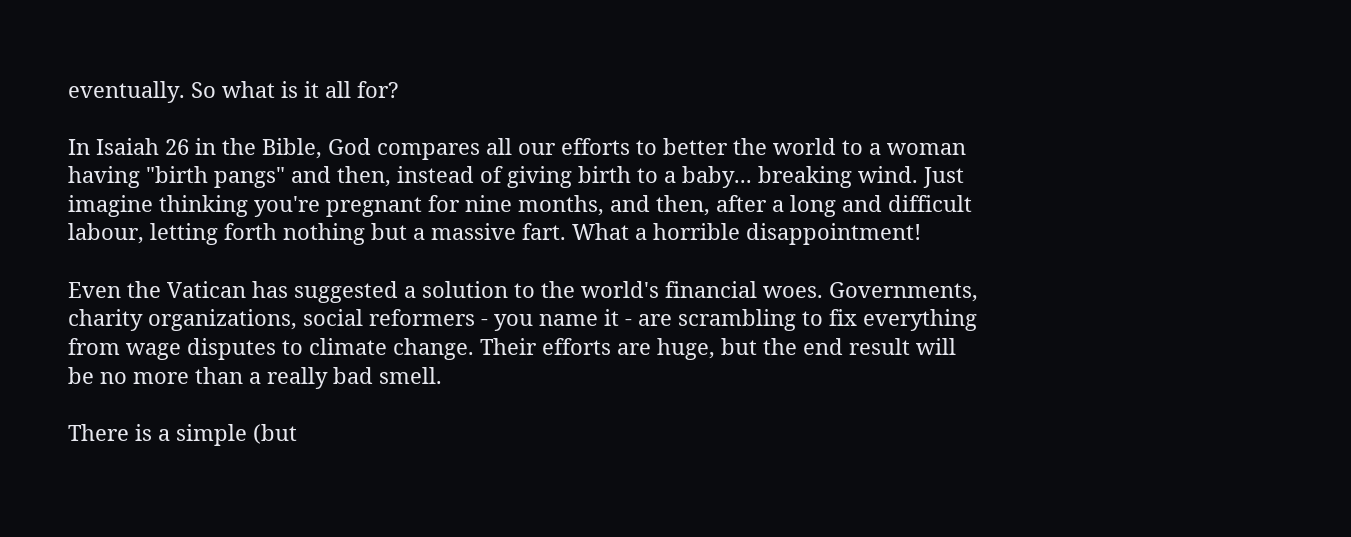eventually. So what is it all for?

In Isaiah 26 in the Bible, God compares all our efforts to better the world to a woman having "birth pangs" and then, instead of giving birth to a baby... breaking wind. Just imagine thinking you're pregnant for nine months, and then, after a long and difficult labour, letting forth nothing but a massive fart. What a horrible disappointment!

Even the Vatican has suggested a solution to the world's financial woes. Governments, charity organizations, social reformers - you name it - are scrambling to fix everything from wage disputes to climate change. Their efforts are huge, but the end result will be no more than a really bad smell.

There is a simple (but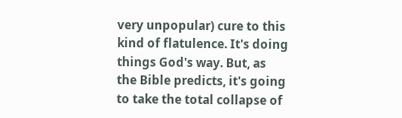very unpopular) cure to this kind of flatulence. It's doing things God's way. But, as the Bible predicts, it's going to take the total collapse of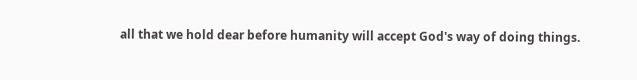all that we hold dear before humanity will accept God's way of doing things.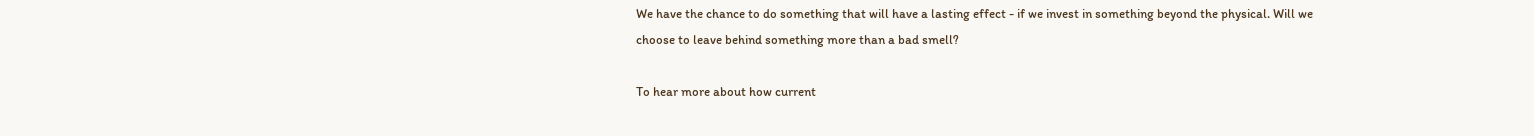We have the chance to do something that will have a lasting effect - if we invest in something beyond the physical. Will we choose to leave behind something more than a bad smell?

To hear more about how current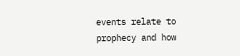events relate to prophecy and how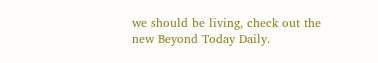we should be living, check out the new Beyond Today Daily.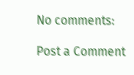No comments:

Post a Comment